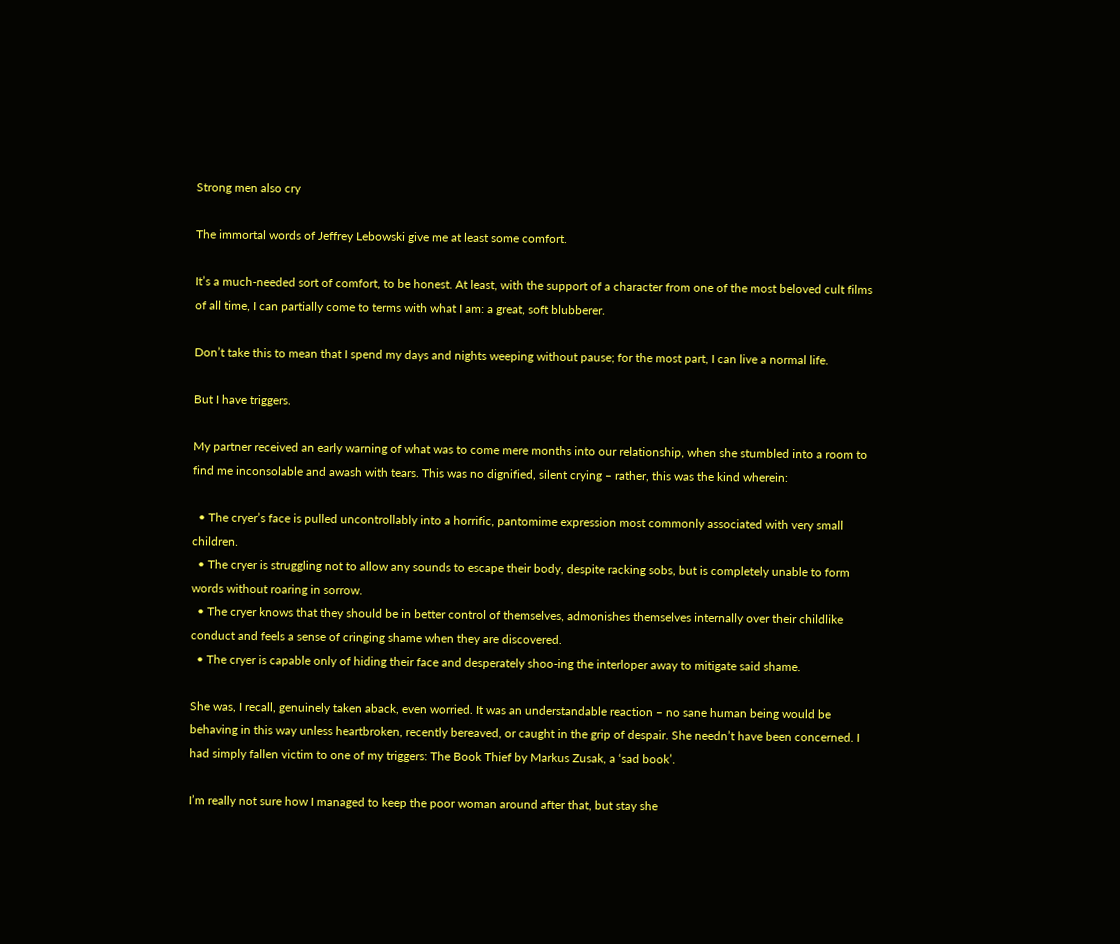Strong men also cry

The immortal words of Jeffrey Lebowski give me at least some comfort.

It’s a much-needed sort of comfort, to be honest. At least, with the support of a character from one of the most beloved cult films of all time, I can partially come to terms with what I am: a great, soft blubberer.

Don’t take this to mean that I spend my days and nights weeping without pause; for the most part, I can live a normal life.

But I have triggers.

My partner received an early warning of what was to come mere months into our relationship, when she stumbled into a room to find me inconsolable and awash with tears. This was no dignified, silent crying – rather, this was the kind wherein:

  • The cryer’s face is pulled uncontrollably into a horrific, pantomime expression most commonly associated with very small children.
  • The cryer is struggling not to allow any sounds to escape their body, despite racking sobs, but is completely unable to form words without roaring in sorrow.
  • The cryer knows that they should be in better control of themselves, admonishes themselves internally over their childlike conduct and feels a sense of cringing shame when they are discovered.
  • The cryer is capable only of hiding their face and desperately shoo-ing the interloper away to mitigate said shame.

She was, I recall, genuinely taken aback, even worried. It was an understandable reaction – no sane human being would be behaving in this way unless heartbroken, recently bereaved, or caught in the grip of despair. She needn’t have been concerned. I had simply fallen victim to one of my triggers: The Book Thief by Markus Zusak, a ‘sad book’.

I’m really not sure how I managed to keep the poor woman around after that, but stay she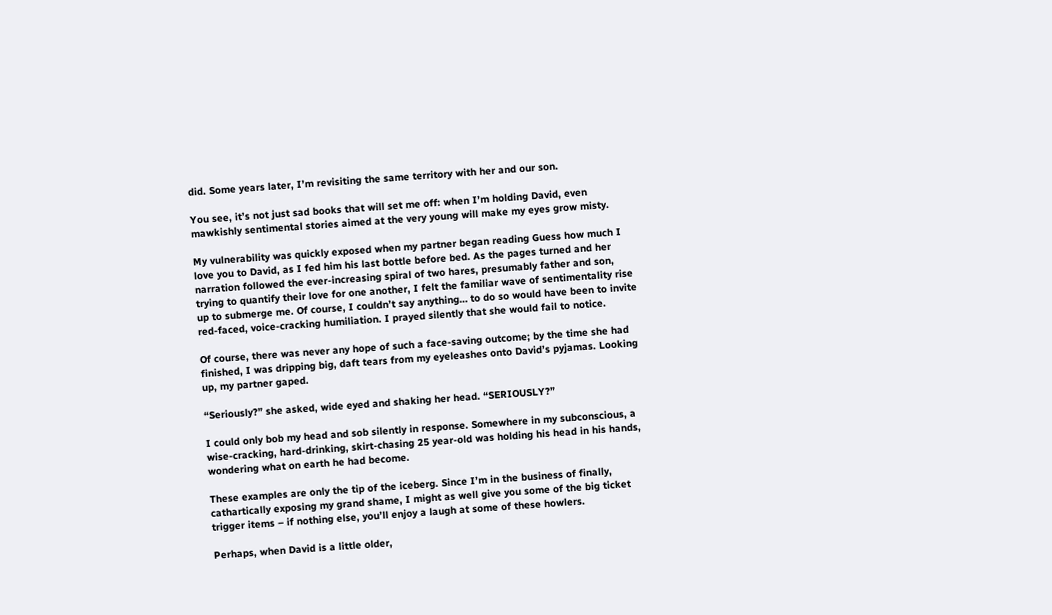did. Some years later, I’m revisiting the same territory with her and our son.

You see, it’s not just sad books that will set me off: when I’m holding David, even mawkishly sentimental stories aimed at the very young will make my eyes grow misty.

My vulnerability was quickly exposed when my partner began reading Guess how much I love you to David, as I fed him his last bottle before bed. As the pages turned and her narration followed the ever-increasing spiral of two hares, presumably father and son, trying to quantify their love for one another, I felt the familiar wave of sentimentality rise up to submerge me. Of course, I couldn’t say anything… to do so would have been to invite red-faced, voice-cracking humiliation. I prayed silently that she would fail to notice.

Of course, there was never any hope of such a face-saving outcome; by the time she had finished, I was dripping big, daft tears from my eyeleashes onto David’s pyjamas. Looking up, my partner gaped.

“Seriously?” she asked, wide eyed and shaking her head. “SERIOUSLY?”

I could only bob my head and sob silently in response. Somewhere in my subconscious, a wise-cracking, hard-drinking, skirt-chasing 25 year-old was holding his head in his hands, wondering what on earth he had become.

These examples are only the tip of the iceberg. Since I’m in the business of finally, cathartically exposing my grand shame, I might as well give you some of the big ticket trigger items – if nothing else, you’ll enjoy a laugh at some of these howlers.

Perhaps, when David is a little older,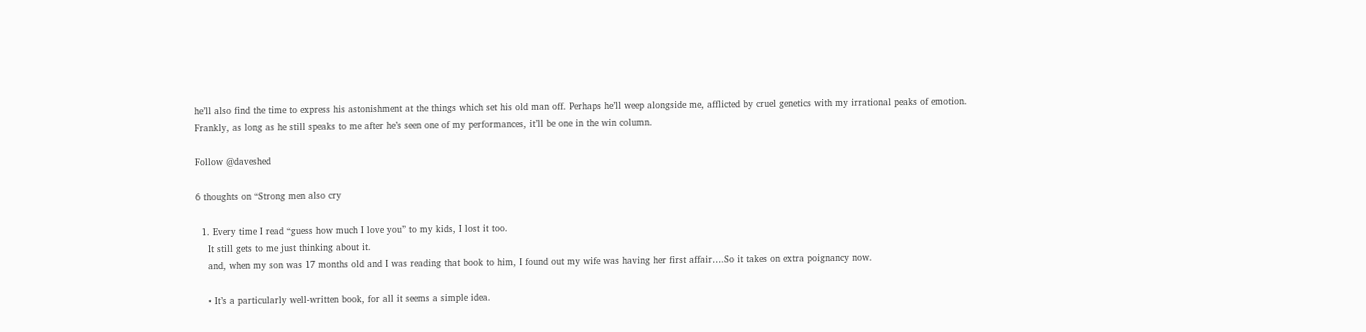he’ll also find the time to express his astonishment at the things which set his old man off. Perhaps he’ll weep alongside me, afflicted by cruel genetics with my irrational peaks of emotion. Frankly, as long as he still speaks to me after he’s seen one of my performances, it’ll be one in the win column.

Follow @daveshed

6 thoughts on “Strong men also cry

  1. Every time I read “guess how much I love you” to my kids, I lost it too.
    It still gets to me just thinking about it.
    and, when my son was 17 months old and I was reading that book to him, I found out my wife was having her first affair….So it takes on extra poignancy now.

    • It’s a particularly well-written book, for all it seems a simple idea.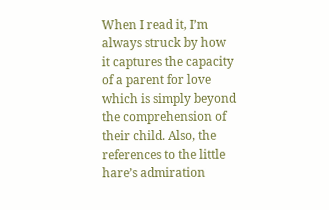When I read it, I’m always struck by how it captures the capacity of a parent for love which is simply beyond the comprehension of their child. Also, the references to the little hare’s admiration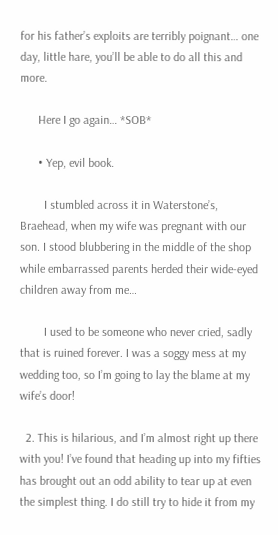for his father’s exploits are terribly poignant… one day, little hare, you’ll be able to do all this and more.

      Here I go again… *SOB*

      • Yep, evil book.

        I stumbled across it in Waterstone’s, Braehead, when my wife was pregnant with our son. I stood blubbering in the middle of the shop while embarrassed parents herded their wide-eyed children away from me…

        I used to be someone who never cried, sadly that is ruined forever. I was a soggy mess at my wedding too, so I’m going to lay the blame at my wife’s door!

  2. This is hilarious, and I’m almost right up there with you! I’ve found that heading up into my fifties has brought out an odd ability to tear up at even the simplest thing. I do still try to hide it from my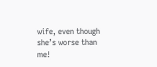wife, even though she’s worse than me!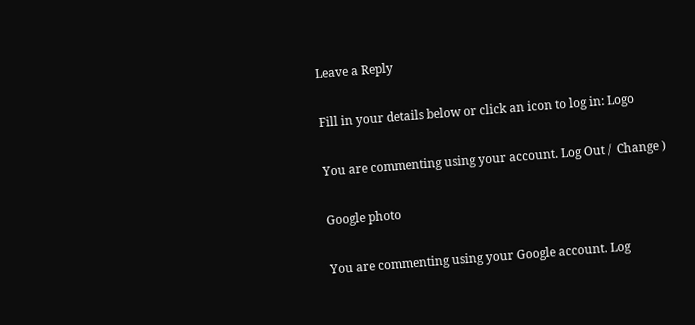Leave a Reply

Fill in your details below or click an icon to log in: Logo

You are commenting using your account. Log Out /  Change )

Google photo

You are commenting using your Google account. Log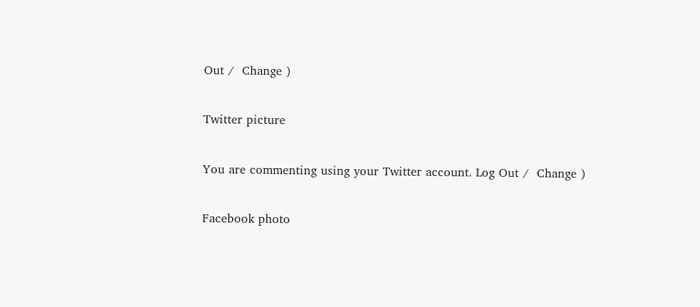Out /  Change )

Twitter picture

You are commenting using your Twitter account. Log Out /  Change )

Facebook photo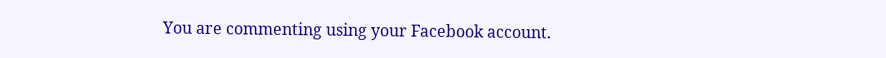You are commenting using your Facebook account.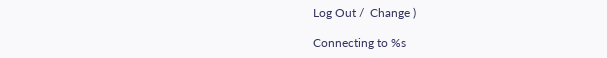Log Out /  Change )

Connecting to %s